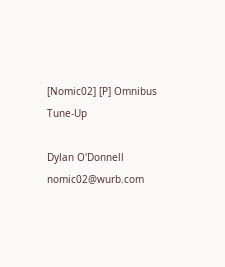[Nomic02] [P] Omnibus Tune-Up

Dylan O'Donnell nomic02@wurb.com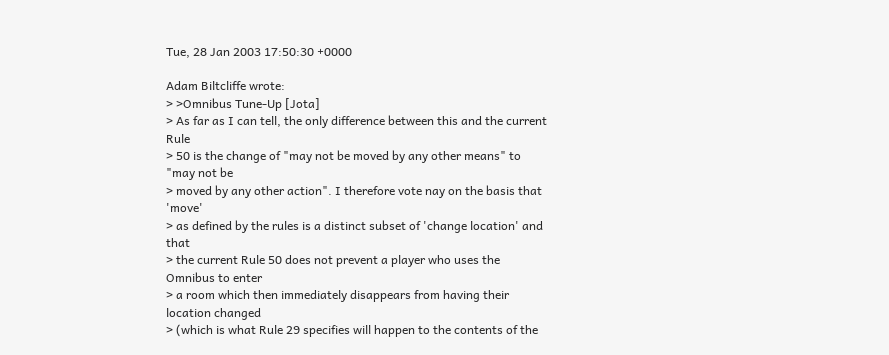Tue, 28 Jan 2003 17:50:30 +0000

Adam Biltcliffe wrote:
> >Omnibus Tune-Up [Jota]
> As far as I can tell, the only difference between this and the current Rule
> 50 is the change of "may not be moved by any other means" to "may not be
> moved by any other action". I therefore vote nay on the basis that 'move'
> as defined by the rules is a distinct subset of 'change location' and that
> the current Rule 50 does not prevent a player who uses the Omnibus to enter
> a room which then immediately disappears from having their location changed
> (which is what Rule 29 specifies will happen to the contents of the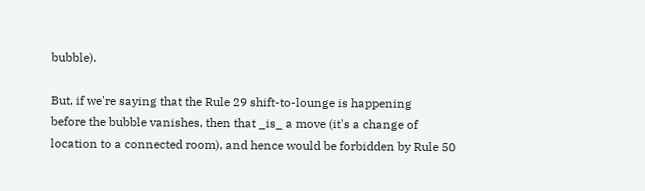bubble).

But, if we're saying that the Rule 29 shift-to-lounge is happening
before the bubble vanishes, then that _is_ a move (it's a change of
location to a connected room), and hence would be forbidden by Rule 50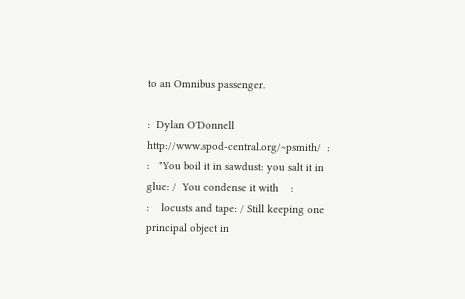to an Omnibus passenger.

:  Dylan O'Donnell                     http://www.spod-central.org/~psmith/  :
:   "You boil it in sawdust: you salt it in glue: /  You condense it with    :
:    locusts and tape: / Still keeping one principal object in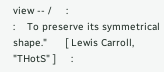view -- /     :
:    To preserve its symmetrical shape."      [ Lewis Carroll, "THotS" ]     :